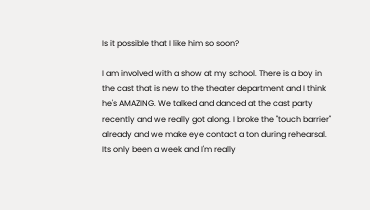Is it possible that I like him so soon?

I am involved with a show at my school. There is a boy in the cast that is new to the theater department and I think he's AMAZING. We talked and danced at the cast party recently and we really got along. I broke the "touch barrier" already and we make eye contact a ton during rehearsal. Its only been a week and I'm really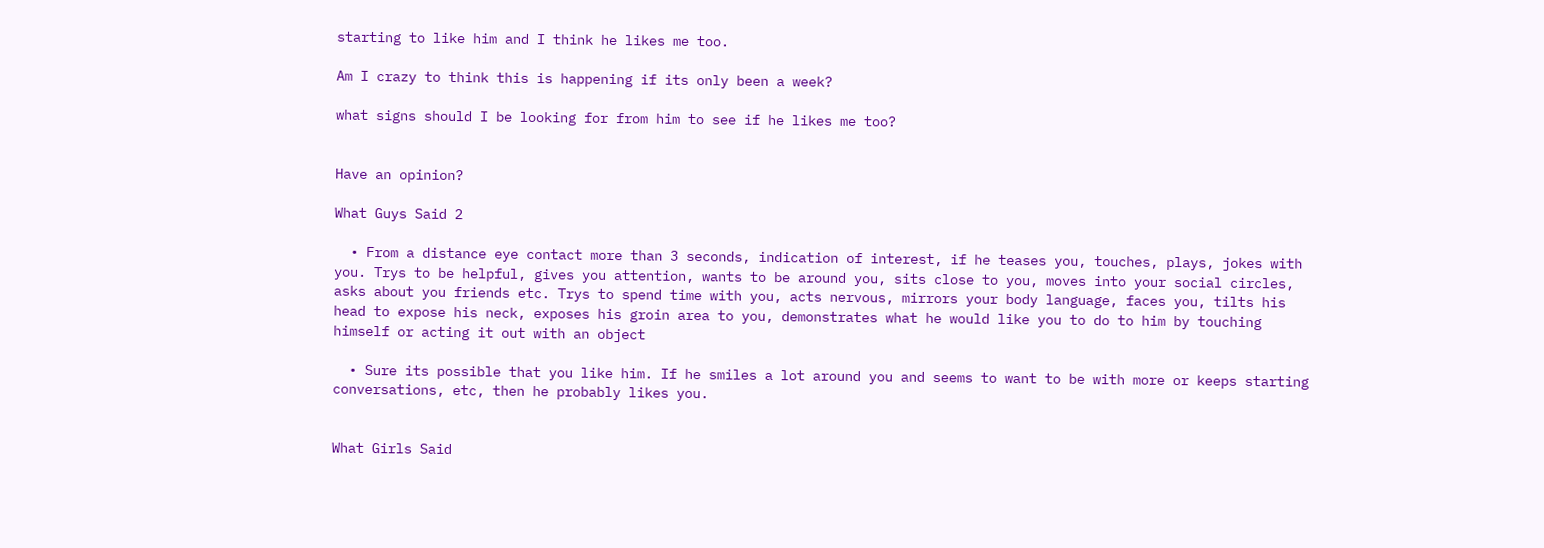starting to like him and I think he likes me too.

Am I crazy to think this is happening if its only been a week?

what signs should I be looking for from him to see if he likes me too?


Have an opinion?

What Guys Said 2

  • From a distance eye contact more than 3 seconds, indication of interest, if he teases you, touches, plays, jokes with you. Trys to be helpful, gives you attention, wants to be around you, sits close to you, moves into your social circles, asks about you friends etc. Trys to spend time with you, acts nervous, mirrors your body language, faces you, tilts his head to expose his neck, exposes his groin area to you, demonstrates what he would like you to do to him by touching himself or acting it out with an object

  • Sure its possible that you like him. If he smiles a lot around you and seems to want to be with more or keeps starting conversations, etc, then he probably likes you.


What Girls Said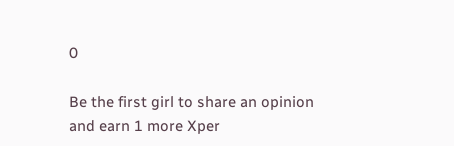0

Be the first girl to share an opinion
and earn 1 more Xper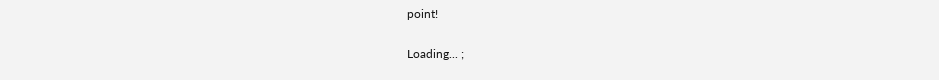point!

Loading... ;